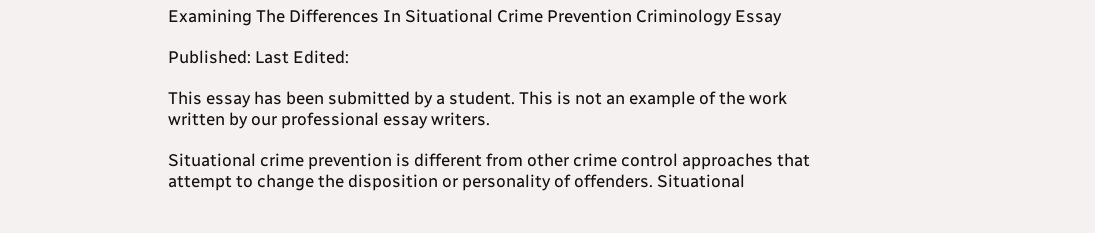Examining The Differences In Situational Crime Prevention Criminology Essay

Published: Last Edited:

This essay has been submitted by a student. This is not an example of the work written by our professional essay writers.

Situational crime prevention is different from other crime control approaches that attempt to change the disposition or personality of offenders. Situational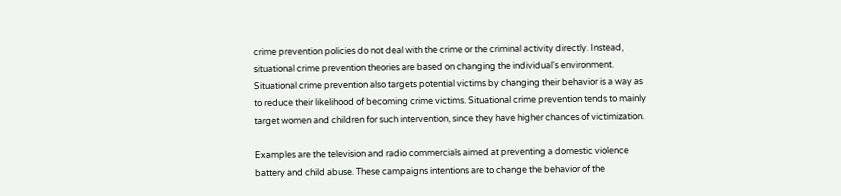crime prevention policies do not deal with the crime or the criminal activity directly. Instead, situational crime prevention theories are based on changing the individual's environment. Situational crime prevention also targets potential victims by changing their behavior is a way as to reduce their likelihood of becoming crime victims. Situational crime prevention tends to mainly target women and children for such intervention, since they have higher chances of victimization.

Examples are the television and radio commercials aimed at preventing a domestic violence battery and child abuse. These campaigns intentions are to change the behavior of the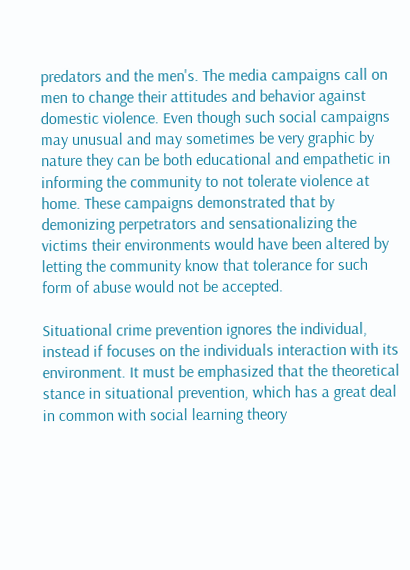predators and the men's. The media campaigns call on men to change their attitudes and behavior against domestic violence. Even though such social campaigns may unusual and may sometimes be very graphic by nature they can be both educational and empathetic in informing the community to not tolerate violence at home. These campaigns demonstrated that by demonizing perpetrators and sensationalizing the victims their environments would have been altered by letting the community know that tolerance for such form of abuse would not be accepted.

Situational crime prevention ignores the individual, instead if focuses on the individuals interaction with its environment. It must be emphasized that the theoretical stance in situational prevention, which has a great deal in common with social learning theory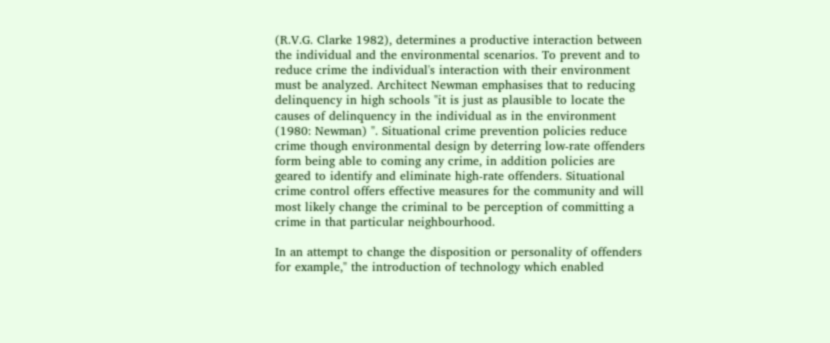(R.V.G. Clarke 1982), determines a productive interaction between the individual and the environmental scenarios. To prevent and to reduce crime the individual's interaction with their environment must be analyzed. Architect Newman emphasises that to reducing delinquency in high schools "it is just as plausible to locate the causes of delinquency in the individual as in the environment (1980: Newman) ". Situational crime prevention policies reduce crime though environmental design by deterring low-rate offenders form being able to coming any crime, in addition policies are geared to identify and eliminate high-rate offenders. Situational crime control offers effective measures for the community and will most likely change the criminal to be perception of committing a crime in that particular neighbourhood.

In an attempt to change the disposition or personality of offenders for example," the introduction of technology which enabled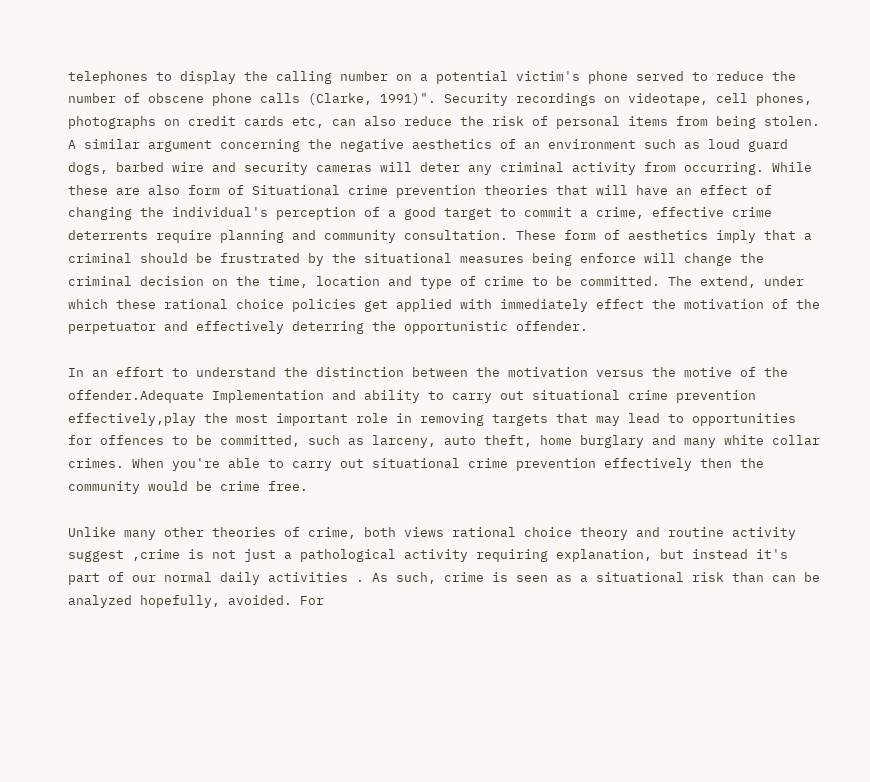telephones to display the calling number on a potential victim's phone served to reduce the number of obscene phone calls (Clarke, 1991)". Security recordings on videotape, cell phones, photographs on credit cards etc, can also reduce the risk of personal items from being stolen. A similar argument concerning the negative aesthetics of an environment such as loud guard dogs, barbed wire and security cameras will deter any criminal activity from occurring. While these are also form of Situational crime prevention theories that will have an effect of changing the individual's perception of a good target to commit a crime, effective crime deterrents require planning and community consultation. These form of aesthetics imply that a criminal should be frustrated by the situational measures being enforce will change the criminal decision on the time, location and type of crime to be committed. The extend, under which these rational choice policies get applied with immediately effect the motivation of the perpetuator and effectively deterring the opportunistic offender.

In an effort to understand the distinction between the motivation versus the motive of the offender.Adequate Implementation and ability to carry out situational crime prevention effectively,play the most important role in removing targets that may lead to opportunities for offences to be committed, such as larceny, auto theft, home burglary and many white collar crimes. When you're able to carry out situational crime prevention effectively then the community would be crime free.

Unlike many other theories of crime, both views rational choice theory and routine activity suggest ,crime is not just a pathological activity requiring explanation, but instead it's part of our normal daily activities . As such, crime is seen as a situational risk than can be analyzed hopefully, avoided. For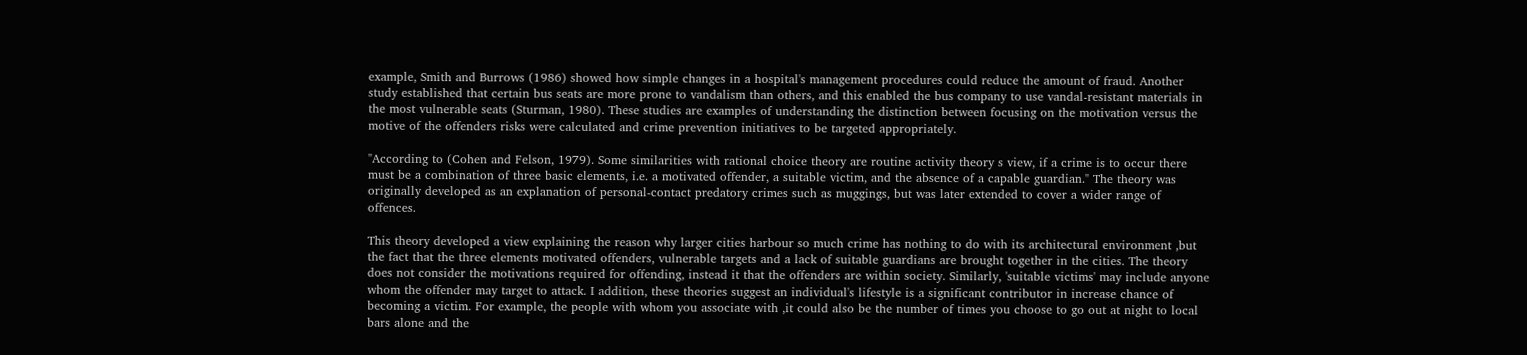example, Smith and Burrows (1986) showed how simple changes in a hospital's management procedures could reduce the amount of fraud. Another study established that certain bus seats are more prone to vandalism than others, and this enabled the bus company to use vandal-resistant materials in the most vulnerable seats (Sturman, 1980). These studies are examples of understanding the distinction between focusing on the motivation versus the motive of the offenders risks were calculated and crime prevention initiatives to be targeted appropriately.

"According to (Cohen and Felson, 1979). Some similarities with rational choice theory are routine activity theory s view, if a crime is to occur there must be a combination of three basic elements, i.e. a motivated offender, a suitable victim, and the absence of a capable guardian." The theory was originally developed as an explanation of personal-contact predatory crimes such as muggings, but was later extended to cover a wider range of offences.

This theory developed a view explaining the reason why larger cities harbour so much crime has nothing to do with its architectural environment ,but the fact that the three elements motivated offenders, vulnerable targets and a lack of suitable guardians are brought together in the cities. The theory does not consider the motivations required for offending, instead it that the offenders are within society. Similarly, 'suitable victims' may include anyone whom the offender may target to attack. I addition, these theories suggest an individual's lifestyle is a significant contributor in increase chance of becoming a victim. For example, the people with whom you associate with ,it could also be the number of times you choose to go out at night to local bars alone and the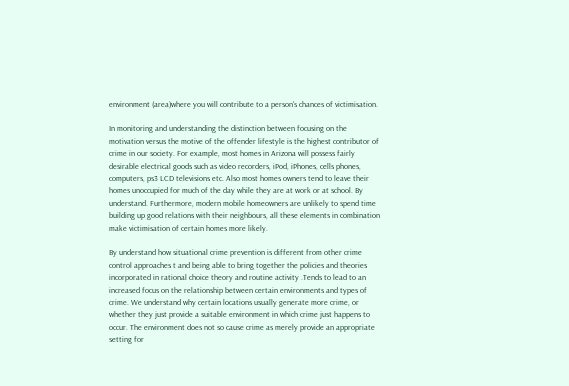environment (area)where you will contribute to a person's chances of victimisation.

In monitoring and understanding the distinction between focusing on the motivation versus the motive of the offender lifestyle is the highest contributor of crime in our society. For example, most homes in Arizona will possess fairly desirable electrical goods such as video recorders, iPod, iPhones, cells phones, computers, ps3 LCD televisions etc. Also most homes owners tend to leave their homes unoccupied for much of the day while they are at work or at school. By understand. Furthermore, modern mobile homeowners are unlikely to spend time building up good relations with their neighbours, all these elements in combination make victimisation of certain homes more likely.

By understand how situational crime prevention is different from other crime control approaches t and being able to bring together the policies and theories incorporated in rational choice theory and routine activity .Tends to lead to an increased focus on the relationship between certain environments and types of crime. We understand why certain locations usually generate more crime, or whether they just provide a suitable environment in which crime just happens to occur. The environment does not so cause crime as merely provide an appropriate setting for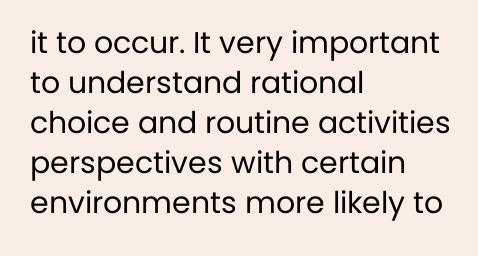it to occur. It very important to understand rational choice and routine activities perspectives with certain environments more likely to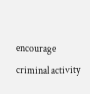encourage criminal activity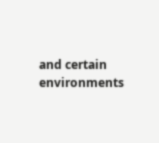and certain environments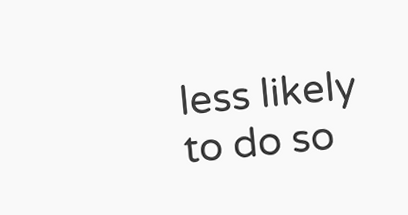less likely to do so